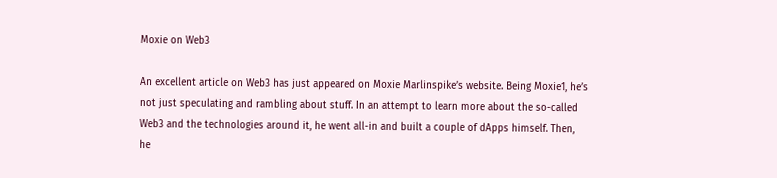Moxie on Web3

An excellent article on Web3 has just appeared on Moxie Marlinspike’s website. Being Moxie1, he’s not just speculating and rambling about stuff. In an attempt to learn more about the so-called Web3 and the technologies around it, he went all-in and built a couple of dApps himself. Then, he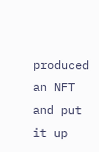produced an NFT and put it up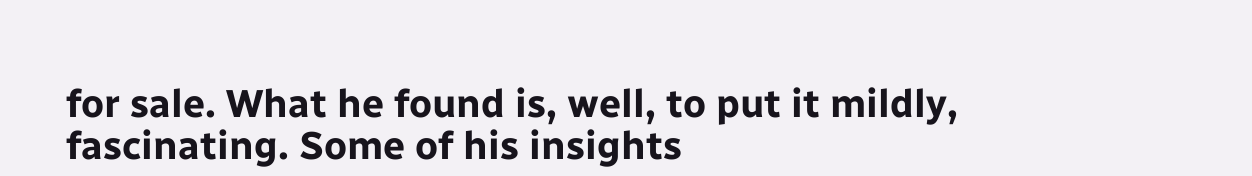for sale. What he found is, well, to put it mildly, fascinating. Some of his insights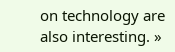on technology are also interesting. »